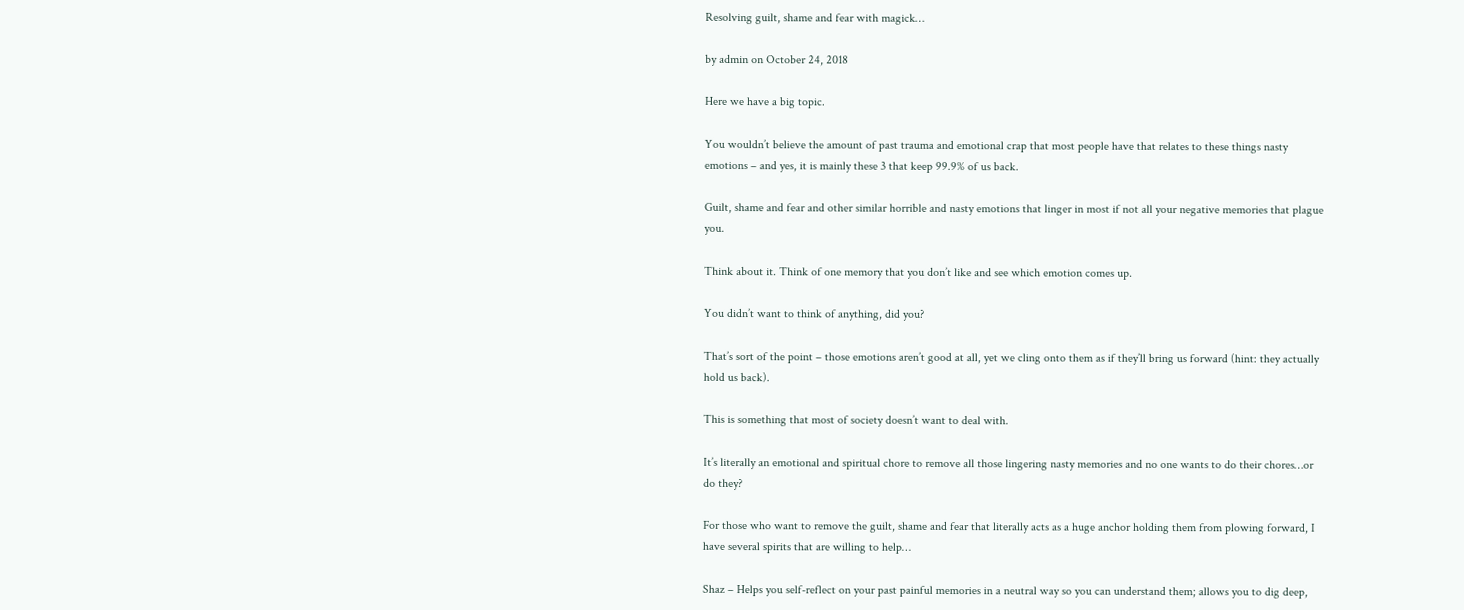Resolving guilt, shame and fear with magick…

by admin on October 24, 2018

Here we have a big topic.

You wouldn’t believe the amount of past trauma and emotional crap that most people have that relates to these things nasty emotions – and yes, it is mainly these 3 that keep 99.9% of us back.

Guilt, shame and fear and other similar horrible and nasty emotions that linger in most if not all your negative memories that plague you.

Think about it. Think of one memory that you don’t like and see which emotion comes up.

You didn’t want to think of anything, did you?

That’s sort of the point – those emotions aren’t good at all, yet we cling onto them as if they’ll bring us forward (hint: they actually hold us back).

This is something that most of society doesn’t want to deal with.

It’s literally an emotional and spiritual chore to remove all those lingering nasty memories and no one wants to do their chores…or do they?

For those who want to remove the guilt, shame and fear that literally acts as a huge anchor holding them from plowing forward, I have several spirits that are willing to help…

Shaz – Helps you self-reflect on your past painful memories in a neutral way so you can understand them; allows you to dig deep,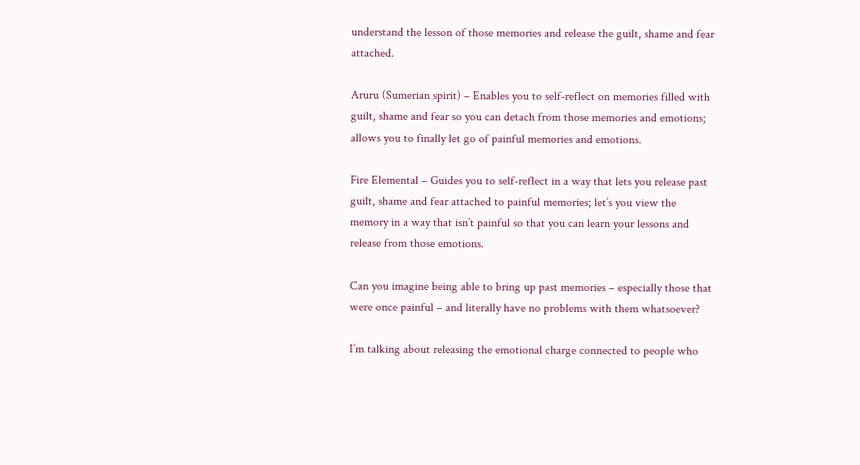understand the lesson of those memories and release the guilt, shame and fear attached.

Aruru (Sumerian spirit) – Enables you to self-reflect on memories filled with guilt, shame and fear so you can detach from those memories and emotions; allows you to finally let go of painful memories and emotions.

Fire Elemental – Guides you to self-reflect in a way that lets you release past guilt, shame and fear attached to painful memories; let’s you view the memory in a way that isn’t painful so that you can learn your lessons and release from those emotions.

Can you imagine being able to bring up past memories – especially those that were once painful – and literally have no problems with them whatsoever?

I’m talking about releasing the emotional charge connected to people who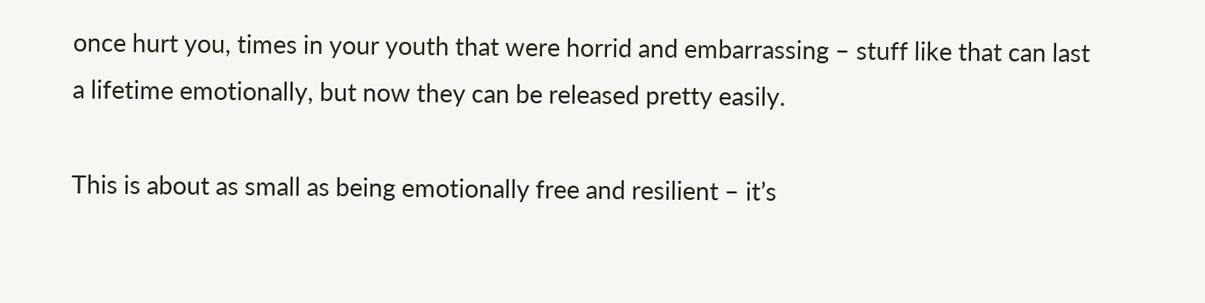once hurt you, times in your youth that were horrid and embarrassing – stuff like that can last a lifetime emotionally, but now they can be released pretty easily.

This is about as small as being emotionally free and resilient – it’s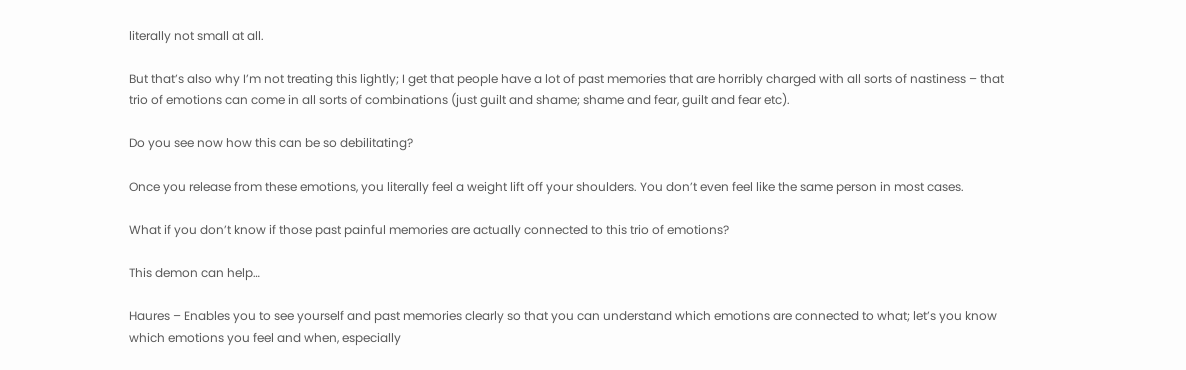literally not small at all.

But that’s also why I’m not treating this lightly; I get that people have a lot of past memories that are horribly charged with all sorts of nastiness – that trio of emotions can come in all sorts of combinations (just guilt and shame; shame and fear, guilt and fear etc).

Do you see now how this can be so debilitating?

Once you release from these emotions, you literally feel a weight lift off your shoulders. You don’t even feel like the same person in most cases.

What if you don’t know if those past painful memories are actually connected to this trio of emotions?

This demon can help…

Haures – Enables you to see yourself and past memories clearly so that you can understand which emotions are connected to what; let’s you know which emotions you feel and when, especially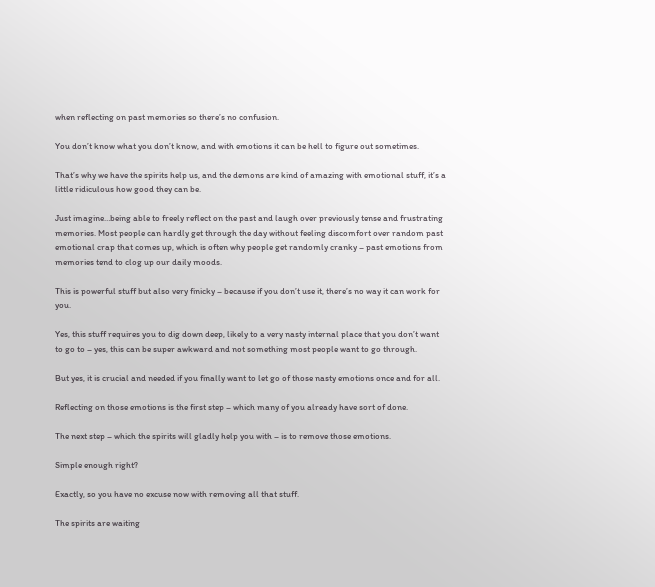when reflecting on past memories so there’s no confusion.

You don’t know what you don’t know, and with emotions it can be hell to figure out sometimes.

That’s why we have the spirits help us, and the demons are kind of amazing with emotional stuff, it’s a little ridiculous how good they can be.

Just imagine…being able to freely reflect on the past and laugh over previously tense and frustrating memories. Most people can hardly get through the day without feeling discomfort over random past emotional crap that comes up, which is often why people get randomly cranky – past emotions from memories tend to clog up our daily moods.

This is powerful stuff but also very finicky – because if you don’t use it, there’s no way it can work for you.

Yes, this stuff requires you to dig down deep, likely to a very nasty internal place that you don’t want to go to – yes, this can be super awkward and not something most people want to go through.

But yes, it is crucial and needed if you finally want to let go of those nasty emotions once and for all.

Reflecting on those emotions is the first step – which many of you already have sort of done.

The next step – which the spirits will gladly help you with – is to remove those emotions.

Simple enough right?

Exactly, so you have no excuse now with removing all that stuff.

The spirits are waiting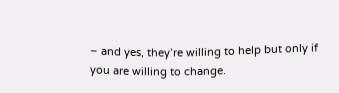– and yes, they’re willing to help but only if you are willing to change.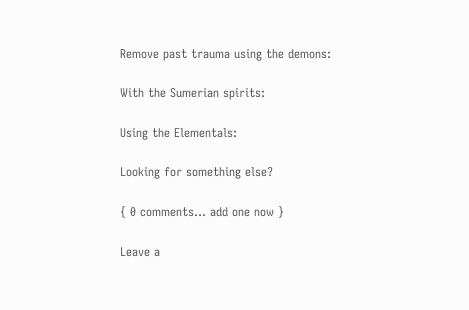Remove past trauma using the demons:

With the Sumerian spirits:

Using the Elementals:

Looking for something else?

{ 0 comments… add one now }

Leave a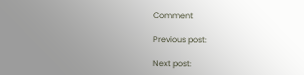Comment

Previous post:

Next post: